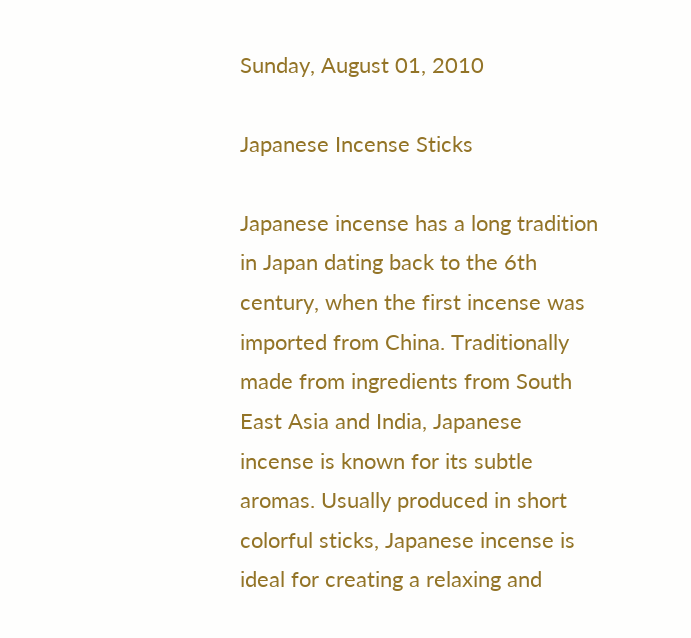Sunday, August 01, 2010

Japanese Incense Sticks

Japanese incense has a long tradition in Japan dating back to the 6th century, when the first incense was imported from China. Traditionally made from ingredients from South East Asia and India, Japanese incense is known for its subtle aromas. Usually produced in short colorful sticks, Japanese incense is ideal for creating a relaxing and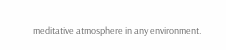meditative atmosphere in any environment.